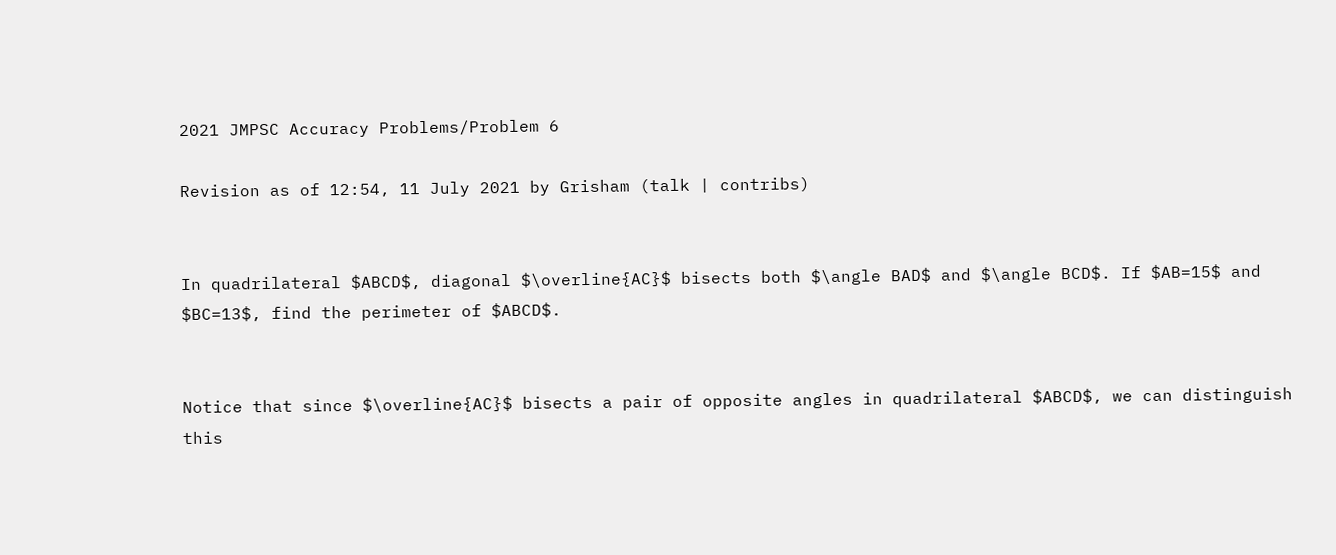2021 JMPSC Accuracy Problems/Problem 6

Revision as of 12:54, 11 July 2021 by Grisham (talk | contribs)


In quadrilateral $ABCD$, diagonal $\overline{AC}$ bisects both $\angle BAD$ and $\angle BCD$. If $AB=15$ and $BC=13$, find the perimeter of $ABCD$.


Notice that since $\overline{AC}$ bisects a pair of opposite angles in quadrilateral $ABCD$, we can distinguish this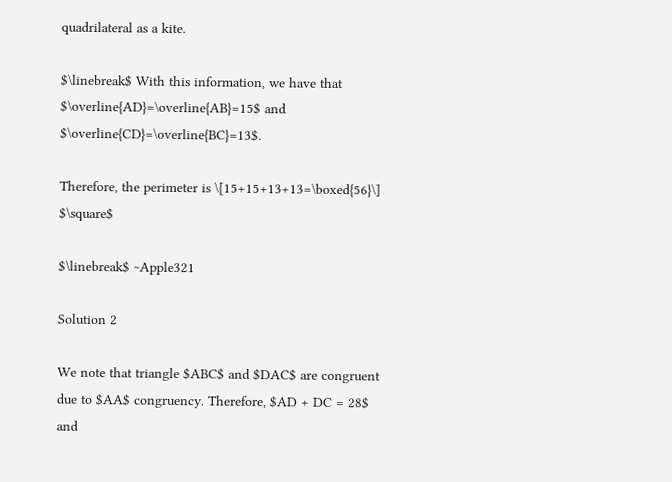quadrilateral as a kite.

$\linebreak$ With this information, we have that $\overline{AD}=\overline{AB}=15$ and $\overline{CD}=\overline{BC}=13$.

Therefore, the perimeter is \[15+15+13+13=\boxed{56}\] $\square$

$\linebreak$ ~Apple321

Solution 2

We note that triangle $ABC$ and $DAC$ are congruent due to $AA$ congruency. Therefore, $AD + DC = 28$ and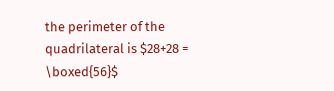the perimeter of the quadrilateral is $28+28 = \boxed{56}$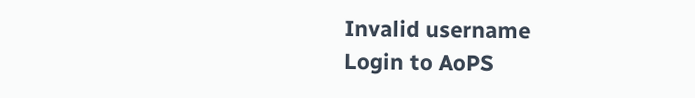Invalid username
Login to AoPS